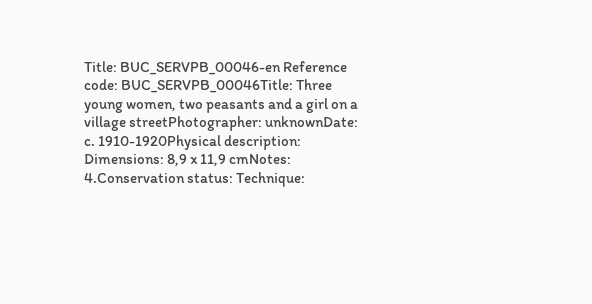Title: BUC_SERVPB_00046-en Reference code: BUC_SERVPB_00046Title: Three young women, two peasants and a girl on a village streetPhotographer: unknownDate: c. 1910-1920Physical description: Dimensions: 8,9 x 11,9 cmNotes: 4.Conservation status: Technique: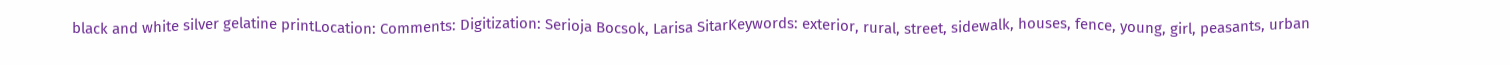black and white silver gelatine printLocation: Comments: Digitization: Serioja Bocsok, Larisa SitarKeywords: exterior, rural, street, sidewalk, houses, fence, young, girl, peasants, urban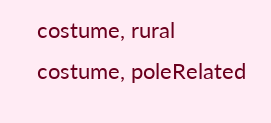costume, rural costume, poleRelated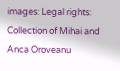images: Legal rights: Collection of Mihai and Anca Oroveanu